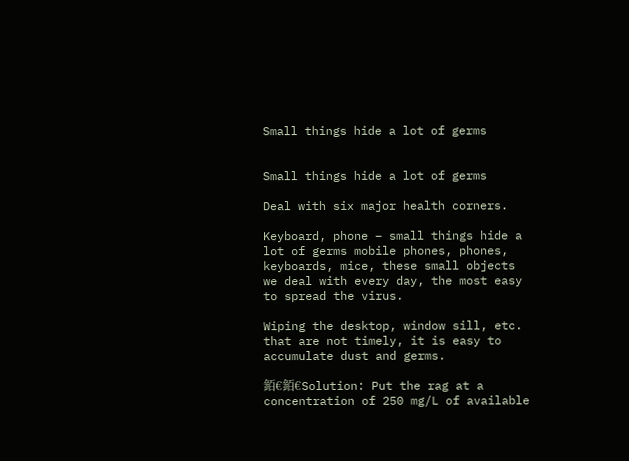Small things hide a lot of germs


Small things hide a lot of germs

Deal with six major health corners.

Keyboard, phone – small things hide a lot of germs mobile phones, phones, keyboards, mice, these small objects we deal with every day, the most easy to spread the virus.

Wiping the desktop, window sill, etc. that are not timely, it is easy to accumulate dust and germs.

銆€銆€Solution: Put the rag at a concentration of 250 mg/L of available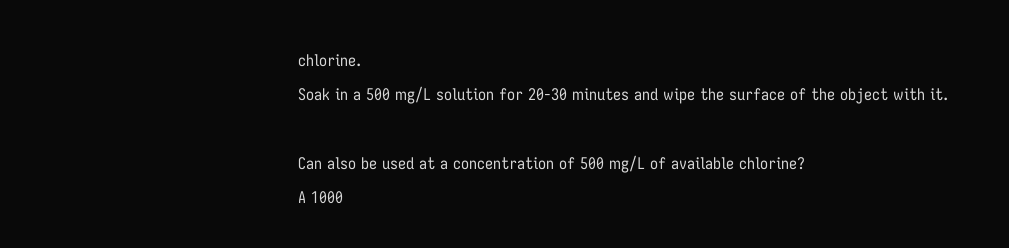chlorine.
Soak in a 500 mg/L solution for 20-30 minutes and wipe the surface of the object with it.

Can also be used at a concentration of 500 mg/L of available chlorine?
A 1000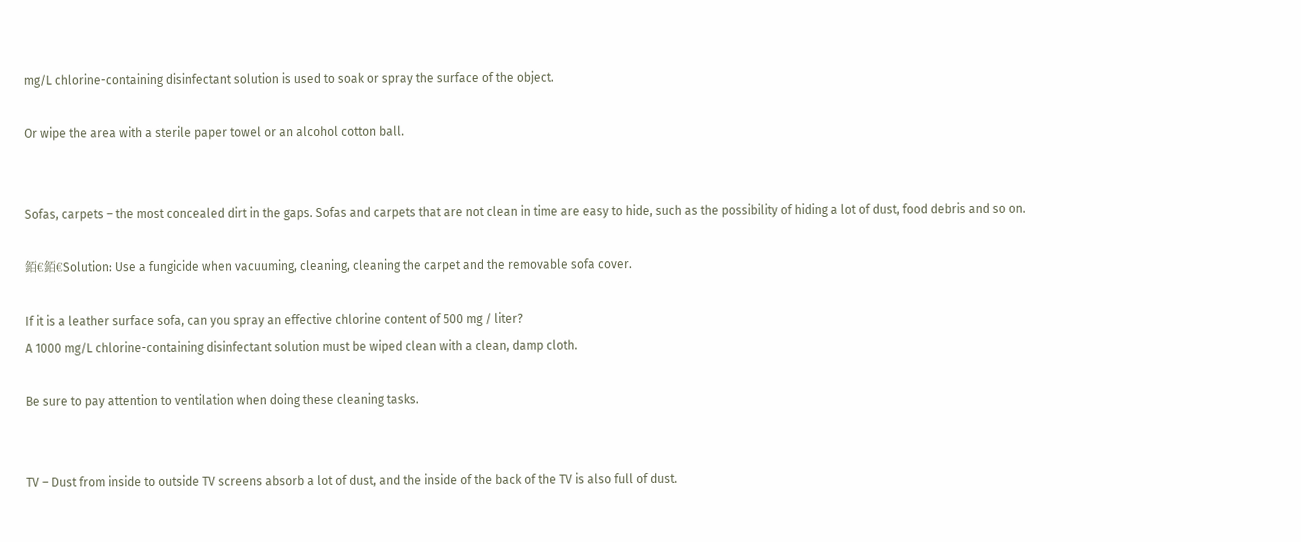mg/L chlorine-containing disinfectant solution is used to soak or spray the surface of the object.

Or wipe the area with a sterile paper towel or an alcohol cotton ball.


Sofas, carpets – the most concealed dirt in the gaps. Sofas and carpets that are not clean in time are easy to hide, such as the possibility of hiding a lot of dust, food debris and so on.

銆€銆€Solution: Use a fungicide when vacuuming, cleaning, cleaning the carpet and the removable sofa cover.

If it is a leather surface sofa, can you spray an effective chlorine content of 500 mg / liter?
A 1000 mg/L chlorine-containing disinfectant solution must be wiped clean with a clean, damp cloth.

Be sure to pay attention to ventilation when doing these cleaning tasks.


TV – Dust from inside to outside TV screens absorb a lot of dust, and the inside of the back of the TV is also full of dust.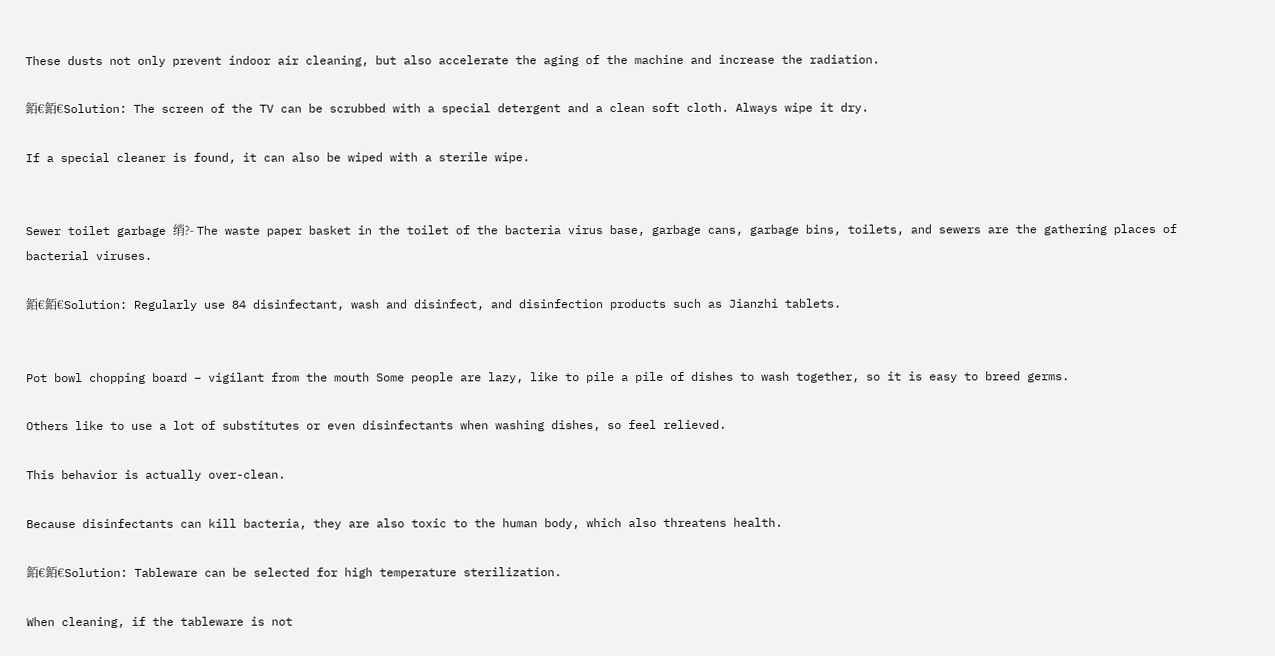These dusts not only prevent indoor air cleaning, but also accelerate the aging of the machine and increase the radiation.

銆€銆€Solution: The screen of the TV can be scrubbed with a special detergent and a clean soft cloth. Always wipe it dry.

If a special cleaner is found, it can also be wiped with a sterile wipe.


Sewer toilet garbage 绡?- The waste paper basket in the toilet of the bacteria virus base, garbage cans, garbage bins, toilets, and sewers are the gathering places of bacterial viruses.

銆€銆€Solution: Regularly use 84 disinfectant, wash and disinfect, and disinfection products such as Jianzhi tablets.


Pot bowl chopping board – vigilant from the mouth Some people are lazy, like to pile a pile of dishes to wash together, so it is easy to breed germs.

Others like to use a lot of substitutes or even disinfectants when washing dishes, so feel relieved.

This behavior is actually over-clean.

Because disinfectants can kill bacteria, they are also toxic to the human body, which also threatens health.

銆€銆€Solution: Tableware can be selected for high temperature sterilization.

When cleaning, if the tableware is not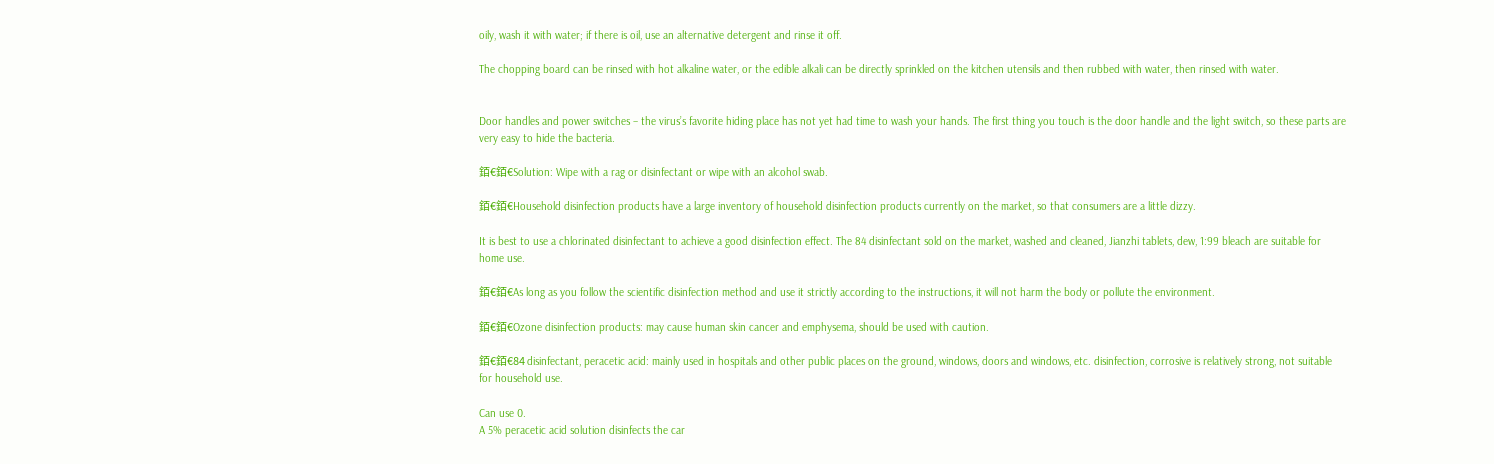oily, wash it with water; if there is oil, use an alternative detergent and rinse it off.

The chopping board can be rinsed with hot alkaline water, or the edible alkali can be directly sprinkled on the kitchen utensils and then rubbed with water, then rinsed with water.


Door handles and power switches – the virus’s favorite hiding place has not yet had time to wash your hands. The first thing you touch is the door handle and the light switch, so these parts are very easy to hide the bacteria.

銆€銆€Solution: Wipe with a rag or disinfectant or wipe with an alcohol swab.

銆€銆€Household disinfection products have a large inventory of household disinfection products currently on the market, so that consumers are a little dizzy.

It is best to use a chlorinated disinfectant to achieve a good disinfection effect. The 84 disinfectant sold on the market, washed and cleaned, Jianzhi tablets, dew, 1:99 bleach are suitable for home use.

銆€銆€As long as you follow the scientific disinfection method and use it strictly according to the instructions, it will not harm the body or pollute the environment.

銆€銆€Ozone disinfection products: may cause human skin cancer and emphysema, should be used with caution.

銆€銆€84 disinfectant, peracetic acid: mainly used in hospitals and other public places on the ground, windows, doors and windows, etc. disinfection, corrosive is relatively strong, not suitable for household use.

Can use 0.
A 5% peracetic acid solution disinfects the car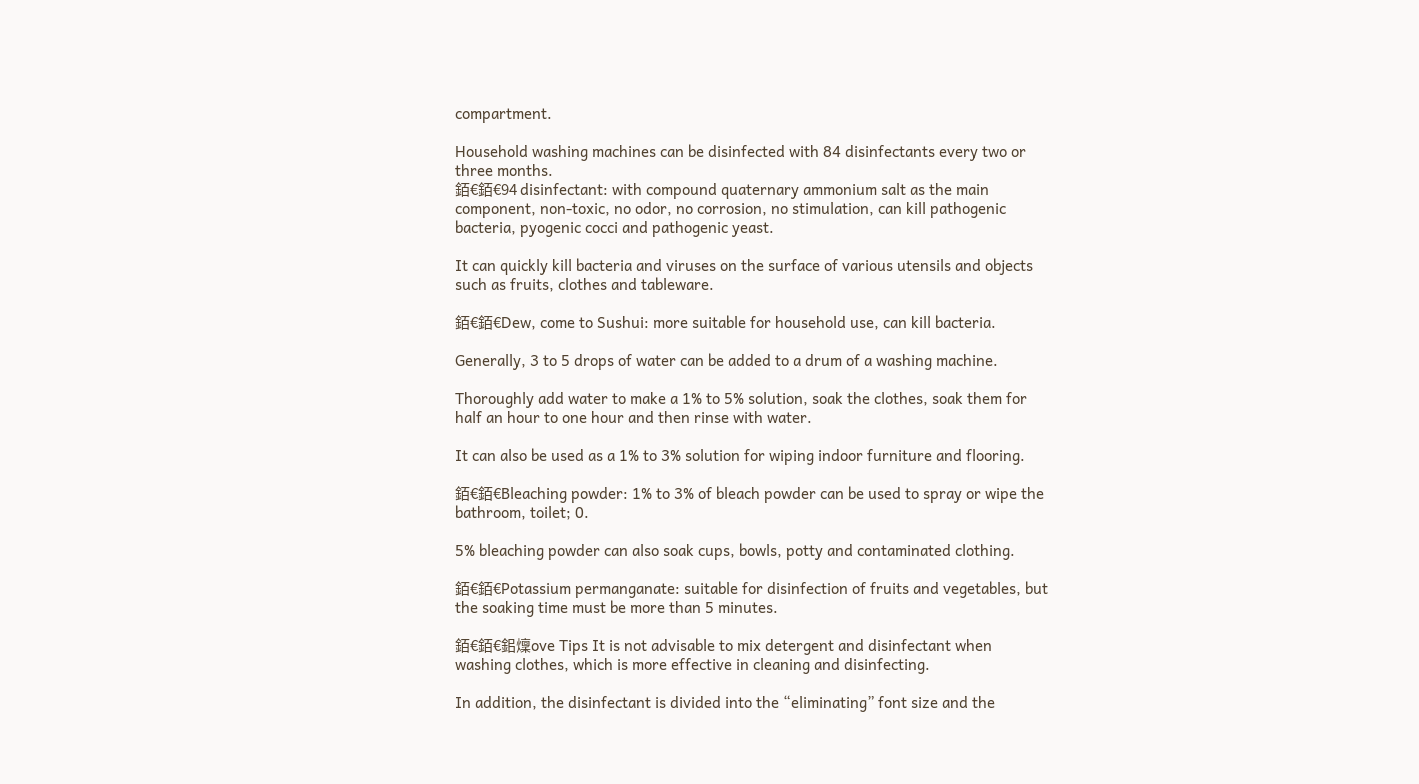compartment.

Household washing machines can be disinfected with 84 disinfectants every two or three months.
銆€銆€94 disinfectant: with compound quaternary ammonium salt as the main component, non-toxic, no odor, no corrosion, no stimulation, can kill pathogenic bacteria, pyogenic cocci and pathogenic yeast.

It can quickly kill bacteria and viruses on the surface of various utensils and objects such as fruits, clothes and tableware.

銆€銆€Dew, come to Sushui: more suitable for household use, can kill bacteria.

Generally, 3 to 5 drops of water can be added to a drum of a washing machine.

Thoroughly add water to make a 1% to 5% solution, soak the clothes, soak them for half an hour to one hour and then rinse with water.

It can also be used as a 1% to 3% solution for wiping indoor furniture and flooring.

銆€銆€Bleaching powder: 1% to 3% of bleach powder can be used to spray or wipe the bathroom, toilet; 0.

5% bleaching powder can also soak cups, bowls, potty and contaminated clothing.

銆€銆€Potassium permanganate: suitable for disinfection of fruits and vegetables, but the soaking time must be more than 5 minutes.

銆€銆€鈻燣ove Tips It is not advisable to mix detergent and disinfectant when washing clothes, which is more effective in cleaning and disinfecting.

In addition, the disinfectant is divided into the “eliminating” font size and the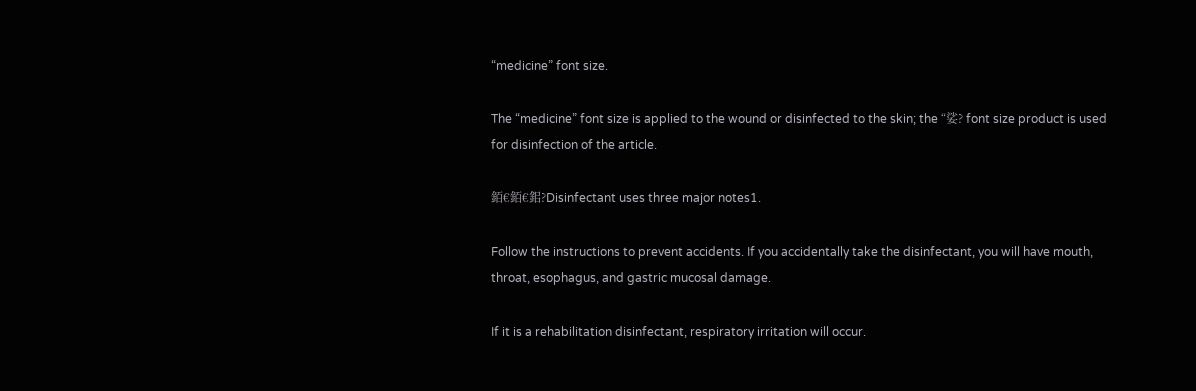“medicine” font size.

The “medicine” font size is applied to the wound or disinfected to the skin; the “娑? font size product is used for disinfection of the article.

銆€銆€鈻?Disinfectant uses three major notes1.

Follow the instructions to prevent accidents. If you accidentally take the disinfectant, you will have mouth, throat, esophagus, and gastric mucosal damage.

If it is a rehabilitation disinfectant, respiratory irritation will occur.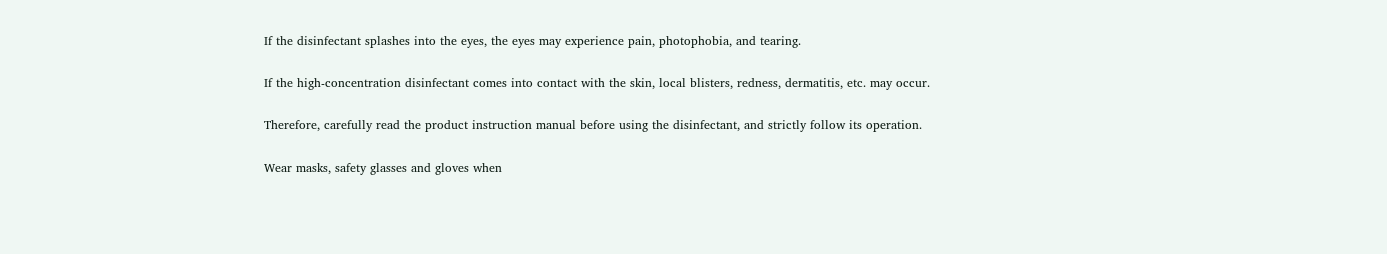If the disinfectant splashes into the eyes, the eyes may experience pain, photophobia, and tearing.

If the high-concentration disinfectant comes into contact with the skin, local blisters, redness, dermatitis, etc. may occur.

Therefore, carefully read the product instruction manual before using the disinfectant, and strictly follow its operation.

Wear masks, safety glasses and gloves when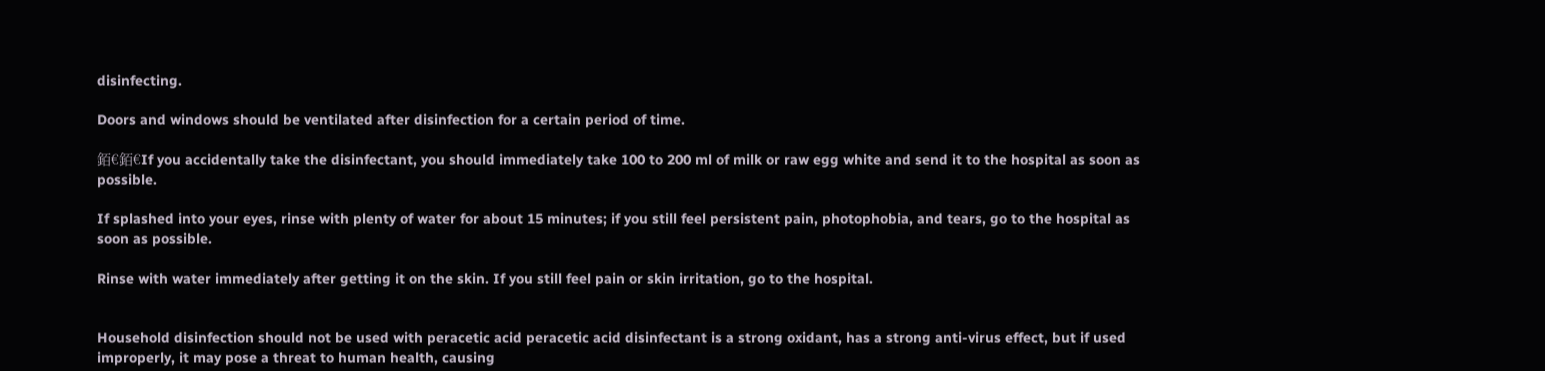disinfecting.

Doors and windows should be ventilated after disinfection for a certain period of time.

銆€銆€If you accidentally take the disinfectant, you should immediately take 100 to 200 ml of milk or raw egg white and send it to the hospital as soon as possible.

If splashed into your eyes, rinse with plenty of water for about 15 minutes; if you still feel persistent pain, photophobia, and tears, go to the hospital as soon as possible.

Rinse with water immediately after getting it on the skin. If you still feel pain or skin irritation, go to the hospital.


Household disinfection should not be used with peracetic acid peracetic acid disinfectant is a strong oxidant, has a strong anti-virus effect, but if used improperly, it may pose a threat to human health, causing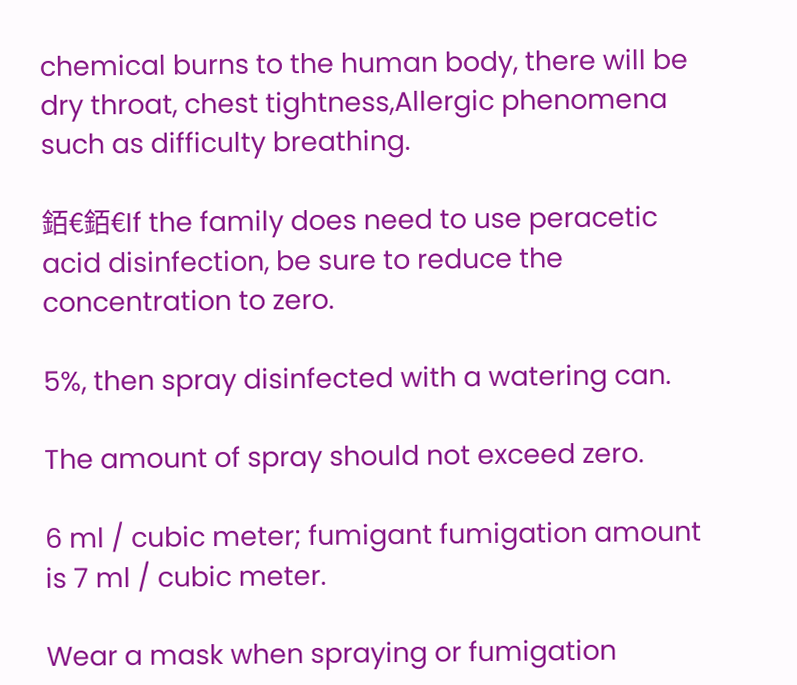chemical burns to the human body, there will be dry throat, chest tightness,Allergic phenomena such as difficulty breathing.

銆€銆€If the family does need to use peracetic acid disinfection, be sure to reduce the concentration to zero.

5%, then spray disinfected with a watering can.

The amount of spray should not exceed zero.

6 ml / cubic meter; fumigant fumigation amount is 7 ml / cubic meter.

Wear a mask when spraying or fumigation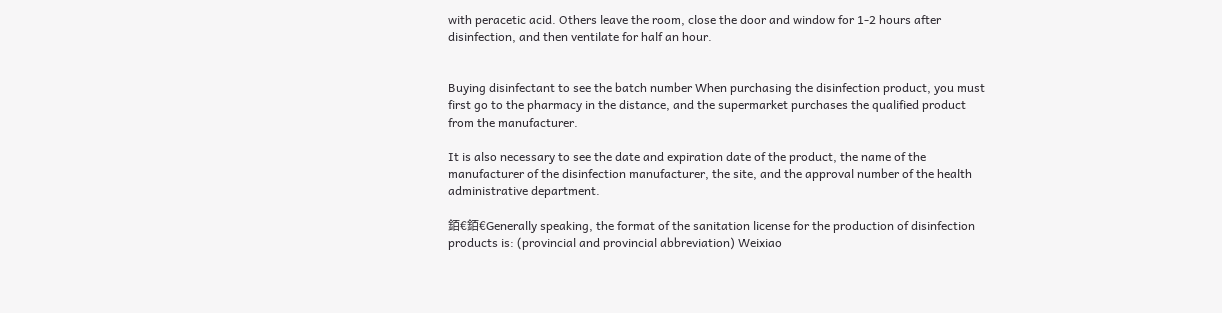with peracetic acid. Others leave the room, close the door and window for 1-2 hours after disinfection, and then ventilate for half an hour.


Buying disinfectant to see the batch number When purchasing the disinfection product, you must first go to the pharmacy in the distance, and the supermarket purchases the qualified product from the manufacturer.

It is also necessary to see the date and expiration date of the product, the name of the manufacturer of the disinfection manufacturer, the site, and the approval number of the health administrative department.

銆€銆€Generally speaking, the format of the sanitation license for the production of disinfection products is: (provincial and provincial abbreviation) Weixiao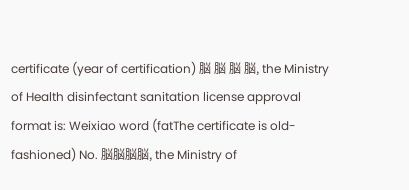certificate (year of certification) 脳 脳 脳 脳, the Ministry of Health disinfectant sanitation license approval format is: Weixiao word (fatThe certificate is old-fashioned) No. 脳脳脳脳, the Ministry of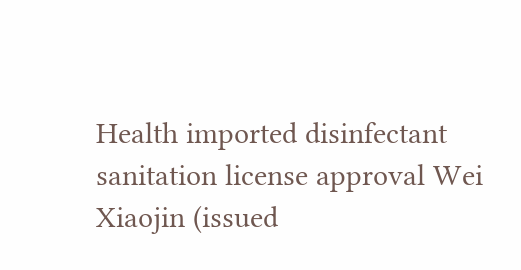Health imported disinfectant sanitation license approval Wei Xiaojin (issued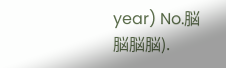year) No.脳脳脳脳).